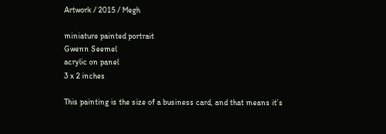Artwork / 2015 / Megh

miniature painted portrait
Gwenn Seemel
acrylic on panel
3 x 2 inches

This painting is the size of a business card, and that means it’s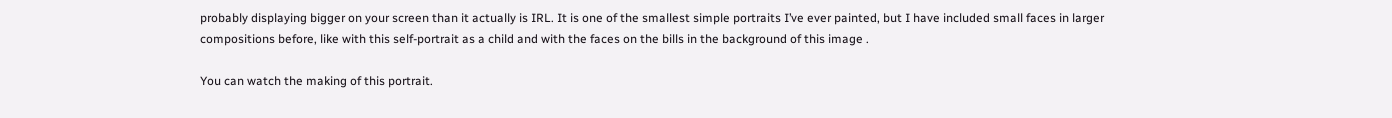probably displaying bigger on your screen than it actually is IRL. It is one of the smallest simple portraits I’ve ever painted, but I have included small faces in larger compositions before, like with this self-portrait as a child and with the faces on the bills in the background of this image .

You can watch the making of this portrait.